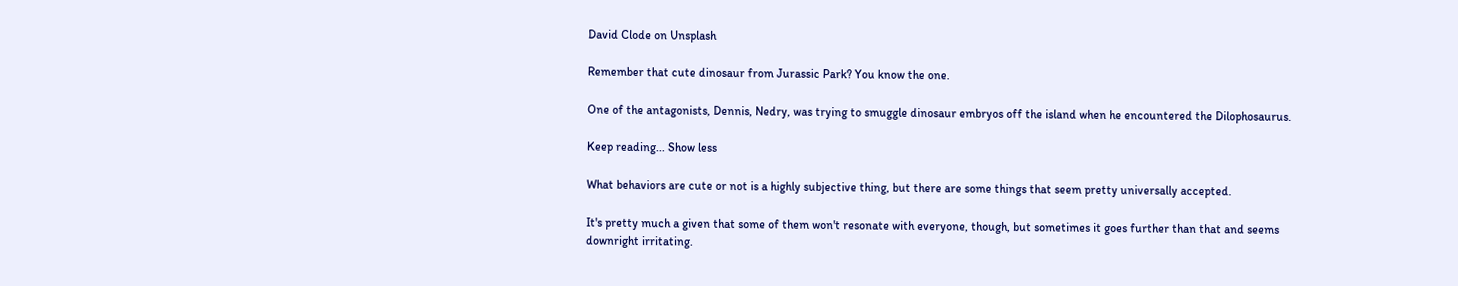David Clode on Unsplash

Remember that cute dinosaur from Jurassic Park? You know the one.

One of the antagonists, Dennis, Nedry, was trying to smuggle dinosaur embryos off the island when he encountered the Dilophosaurus.

Keep reading... Show less

What behaviors are cute or not is a highly subjective thing, but there are some things that seem pretty universally accepted.

It's pretty much a given that some of them won't resonate with everyone, though, but sometimes it goes further than that and seems downright irritating.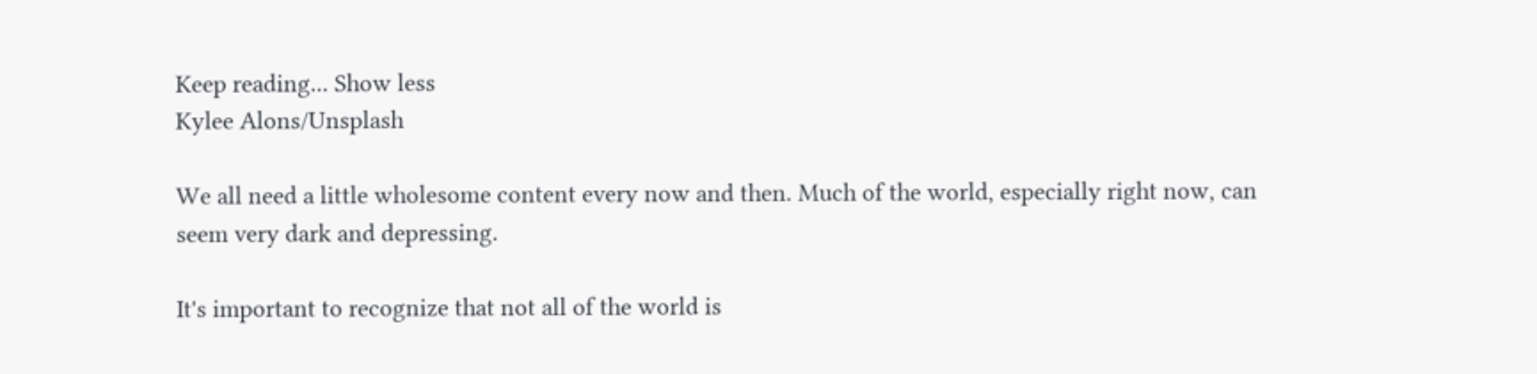Keep reading... Show less
Kylee Alons/Unsplash

We all need a little wholesome content every now and then. Much of the world, especially right now, can seem very dark and depressing.

It's important to recognize that not all of the world is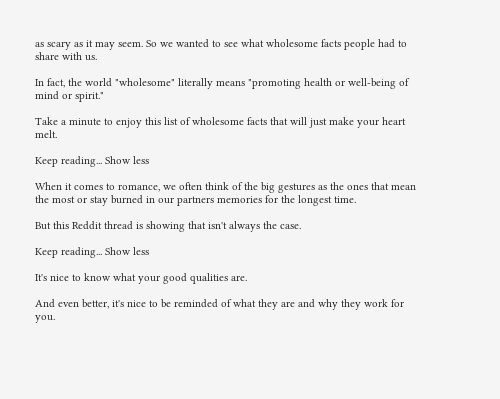as scary as it may seem. So we wanted to see what wholesome facts people had to share with us.

In fact, the world "wholesome" literally means "promoting health or well-being of mind or spirit."

Take a minute to enjoy this list of wholesome facts that will just make your heart melt.

Keep reading... Show less

When it comes to romance, we often think of the big gestures as the ones that mean the most or stay burned in our partners memories for the longest time.

But this Reddit thread is showing that isn't always the case.

Keep reading... Show less

It's nice to know what your good qualities are.

And even better, it's nice to be reminded of what they are and why they work for you.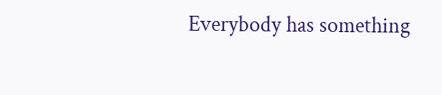Everybody has something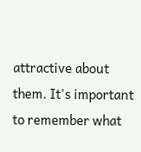attractive about them. It's important to remember what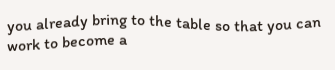you already bring to the table so that you can work to become a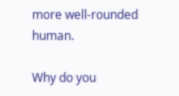more well-rounded human.

Why do you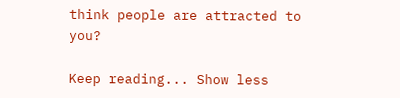think people are attracted to you?

Keep reading... Show less